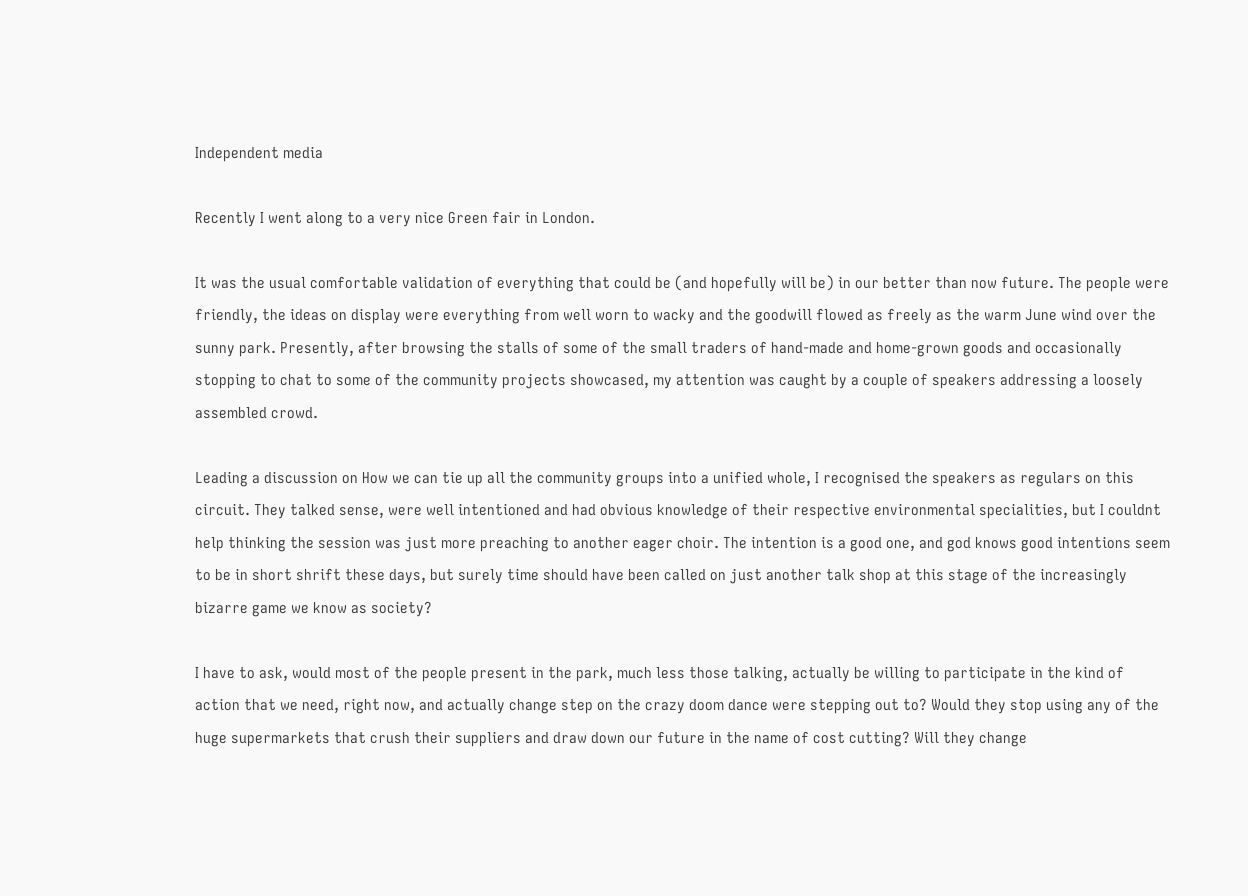Independent media

Recently I went along to a very nice Green fair in London.

It was the usual comfortable validation of everything that could be (and hopefully will be) in our better than now future. The people were friendly, the ideas on display were everything from well worn to wacky and the goodwill flowed as freely as the warm June wind over the sunny park. Presently, after browsing the stalls of some of the small traders of hand-made and home-grown goods and occasionally stopping to chat to some of the community projects showcased, my attention was caught by a couple of speakers addressing a loosely assembled crowd.

Leading a discussion on How we can tie up all the community groups into a unified whole, I recognised the speakers as regulars on this circuit. They talked sense, were well intentioned and had obvious knowledge of their respective environmental specialities, but I couldnt help thinking the session was just more preaching to another eager choir. The intention is a good one, and god knows good intentions seem to be in short shrift these days, but surely time should have been called on just another talk shop at this stage of the increasingly bizarre game we know as society?

I have to ask, would most of the people present in the park, much less those talking, actually be willing to participate in the kind of action that we need, right now, and actually change step on the crazy doom dance were stepping out to? Would they stop using any of the huge supermarkets that crush their suppliers and draw down our future in the name of cost cutting? Will they change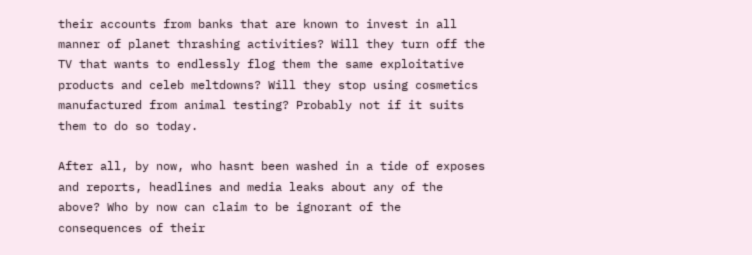their accounts from banks that are known to invest in all manner of planet thrashing activities? Will they turn off the TV that wants to endlessly flog them the same exploitative products and celeb meltdowns? Will they stop using cosmetics manufactured from animal testing? Probably not if it suits them to do so today.

After all, by now, who hasnt been washed in a tide of exposes and reports, headlines and media leaks about any of the above? Who by now can claim to be ignorant of the consequences of their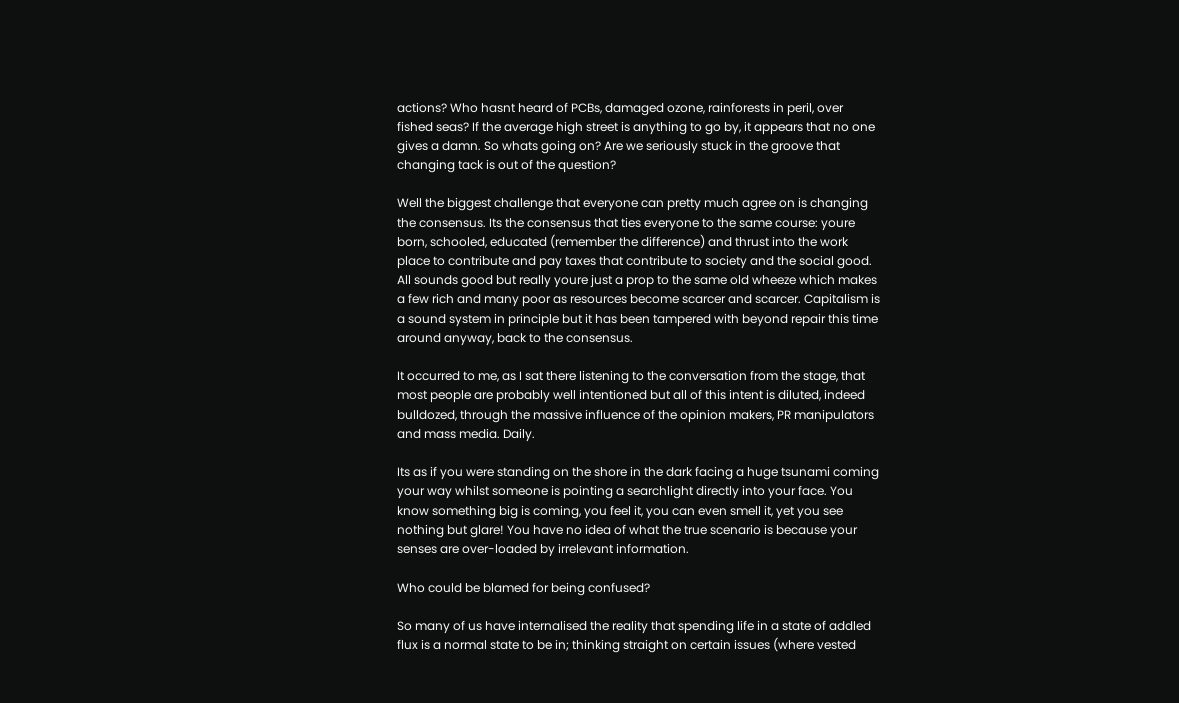actions? Who hasnt heard of PCBs, damaged ozone, rainforests in peril, over fished seas? If the average high street is anything to go by, it appears that no one gives a damn. So whats going on? Are we seriously stuck in the groove that changing tack is out of the question?

Well the biggest challenge that everyone can pretty much agree on is changing the consensus. Its the consensus that ties everyone to the same course: youre born, schooled, educated (remember the difference) and thrust into the work place to contribute and pay taxes that contribute to society and the social good. All sounds good but really youre just a prop to the same old wheeze which makes a few rich and many poor as resources become scarcer and scarcer. Capitalism is a sound system in principle but it has been tampered with beyond repair this time around anyway, back to the consensus.

It occurred to me, as I sat there listening to the conversation from the stage, that most people are probably well intentioned but all of this intent is diluted, indeed bulldozed, through the massive influence of the opinion makers, PR manipulators and mass media. Daily.

Its as if you were standing on the shore in the dark facing a huge tsunami coming your way whilst someone is pointing a searchlight directly into your face. You know something big is coming, you feel it, you can even smell it, yet you see nothing but glare! You have no idea of what the true scenario is because your senses are over-loaded by irrelevant information.

Who could be blamed for being confused?

So many of us have internalised the reality that spending life in a state of addled flux is a normal state to be in; thinking straight on certain issues (where vested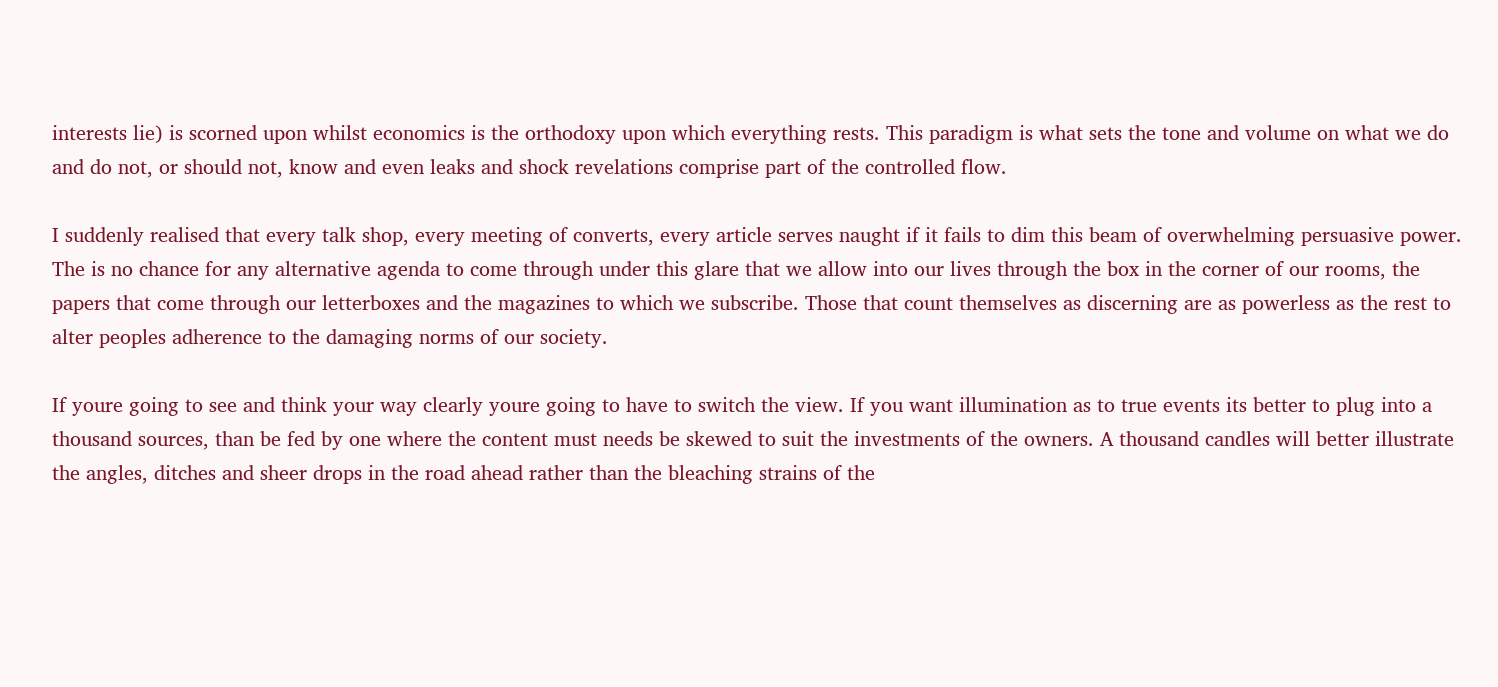interests lie) is scorned upon whilst economics is the orthodoxy upon which everything rests. This paradigm is what sets the tone and volume on what we do and do not, or should not, know and even leaks and shock revelations comprise part of the controlled flow.

I suddenly realised that every talk shop, every meeting of converts, every article serves naught if it fails to dim this beam of overwhelming persuasive power. The is no chance for any alternative agenda to come through under this glare that we allow into our lives through the box in the corner of our rooms, the papers that come through our letterboxes and the magazines to which we subscribe. Those that count themselves as discerning are as powerless as the rest to alter peoples adherence to the damaging norms of our society.

If youre going to see and think your way clearly youre going to have to switch the view. If you want illumination as to true events its better to plug into a thousand sources, than be fed by one where the content must needs be skewed to suit the investments of the owners. A thousand candles will better illustrate the angles, ditches and sheer drops in the road ahead rather than the bleaching strains of the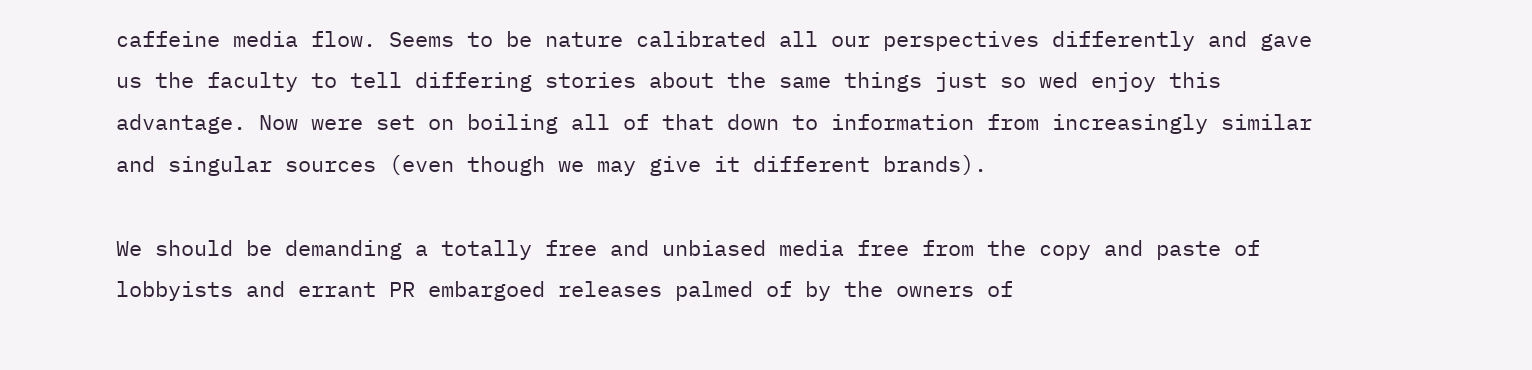caffeine media flow. Seems to be nature calibrated all our perspectives differently and gave us the faculty to tell differing stories about the same things just so wed enjoy this advantage. Now were set on boiling all of that down to information from increasingly similar and singular sources (even though we may give it different brands).

We should be demanding a totally free and unbiased media free from the copy and paste of lobbyists and errant PR embargoed releases palmed of by the owners of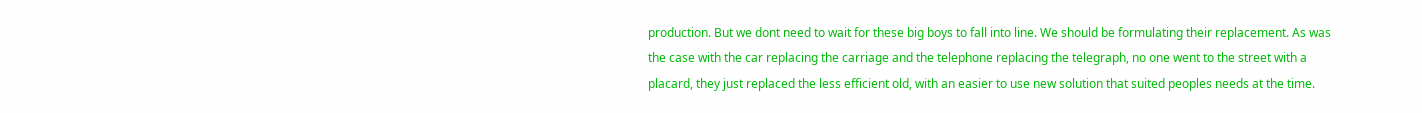production. But we dont need to wait for these big boys to fall into line. We should be formulating their replacement. As was the case with the car replacing the carriage and the telephone replacing the telegraph, no one went to the street with a placard, they just replaced the less efficient old, with an easier to use new solution that suited peoples needs at the time.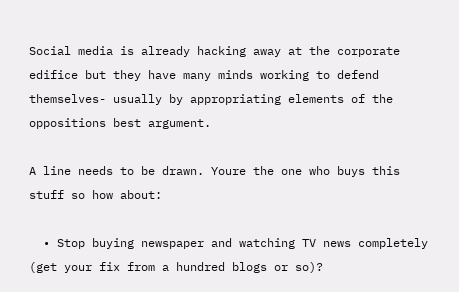Social media is already hacking away at the corporate edifice but they have many minds working to defend themselves- usually by appropriating elements of the oppositions best argument.

A line needs to be drawn. Youre the one who buys this stuff so how about:

  • Stop buying newspaper and watching TV news completely (get your fix from a hundred blogs or so)?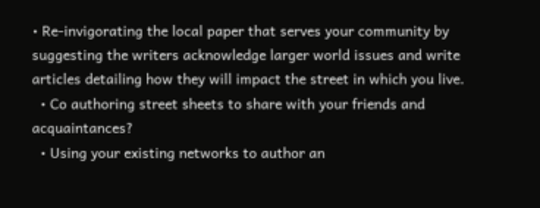• Re-invigorating the local paper that serves your community by suggesting the writers acknowledge larger world issues and write articles detailing how they will impact the street in which you live.
  • Co authoring street sheets to share with your friends and acquaintances?
  • Using your existing networks to author an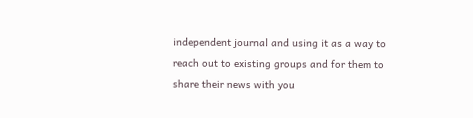independent journal and using it as a way to reach out to existing groups and for them to share their news with you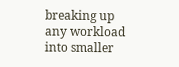breaking up any workload into smaller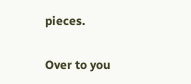pieces.

Over to you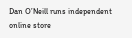Dan O’Neill runs independent online store